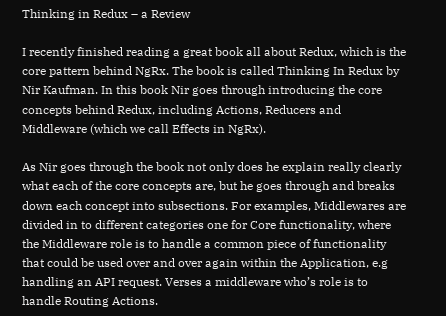Thinking in Redux – a Review

I recently finished reading a great book all about Redux, which is the core pattern behind NgRx. The book is called Thinking In Redux by Nir Kaufman. In this book Nir goes through introducing the core concepts behind Redux, including Actions, Reducers and Middleware (which we call Effects in NgRx).

As Nir goes through the book not only does he explain really clearly what each of the core concepts are, but he goes through and breaks down each concept into subsections. For examples, Middlewares are divided in to different categories one for Core functionality, where the Middleware role is to handle a common piece of functionality that could be used over and over again within the Application, e.g handling an API request. Verses a middleware who’s role is to handle Routing Actions.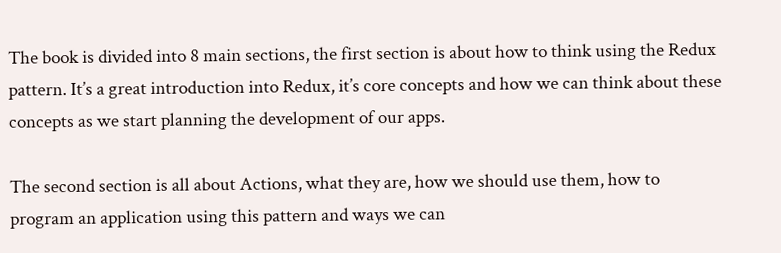The book is divided into 8 main sections, the first section is about how to think using the Redux pattern. It’s a great introduction into Redux, it’s core concepts and how we can think about these concepts as we start planning the development of our apps.

The second section is all about Actions, what they are, how we should use them, how to program an application using this pattern and ways we can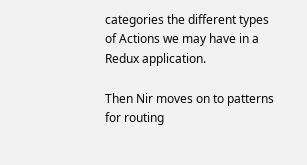categories the different types of Actions we may have in a Redux application.

Then Nir moves on to patterns for routing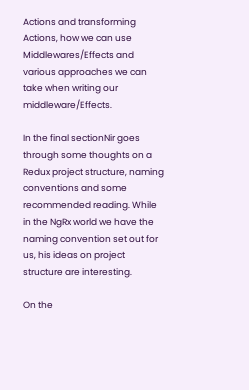Actions and transforming Actions, how we can use Middlewares/Effects and various approaches we can take when writing our middleware/Effects.

In the final sectionNir goes through some thoughts on a Redux project structure, naming conventions and some recommended reading. While in the NgRx world we have the naming convention set out for us, his ideas on project structure are interesting.

On the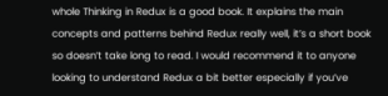whole Thinking in Redux is a good book. It explains the main concepts and patterns behind Redux really well, it’s a short book so doesn’t take long to read. I would recommend it to anyone looking to understand Redux a bit better especially if you’ve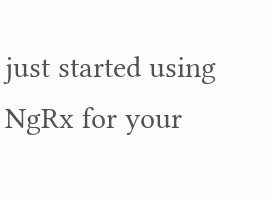just started using NgRx for your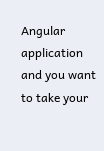Angular application and you want to take your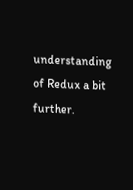understanding of Redux a bit further.